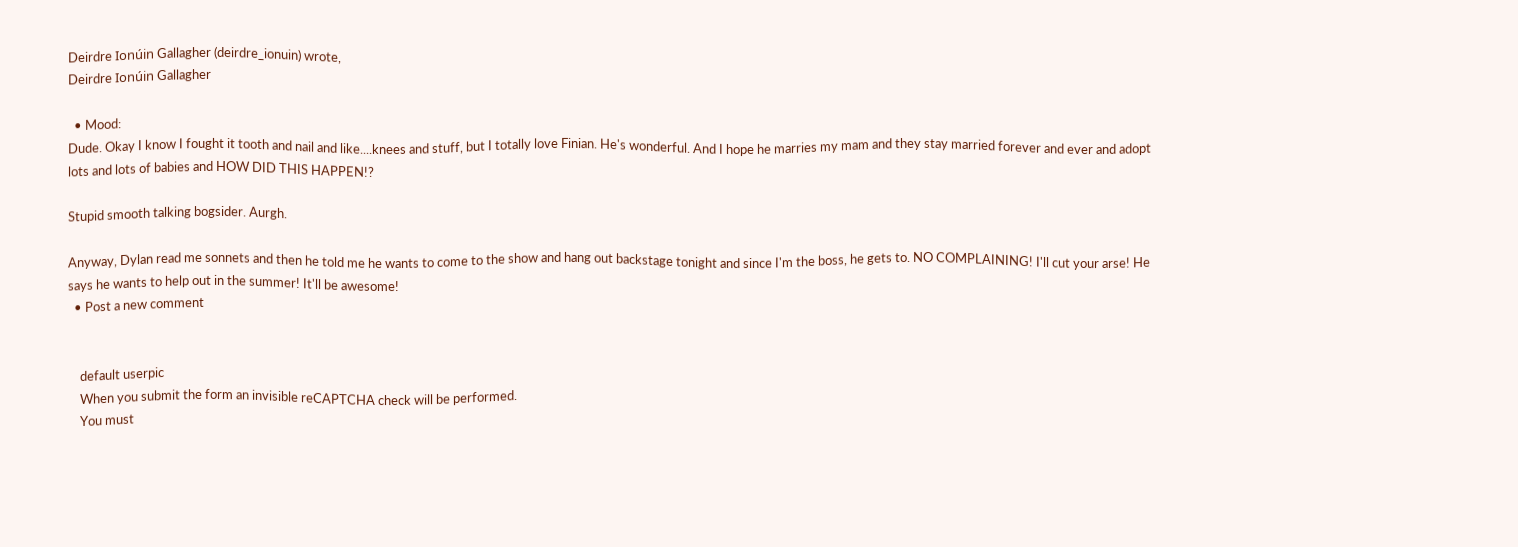Deirdre Ionúin Gallagher (deirdre_ionuin) wrote,
Deirdre Ionúin Gallagher

  • Mood:
Dude. Okay I know I fought it tooth and nail and like....knees and stuff, but I totally love Finian. He's wonderful. And I hope he marries my mam and they stay married forever and ever and adopt lots and lots of babies and HOW DID THIS HAPPEN!?

Stupid smooth talking bogsider. Aurgh.

Anyway, Dylan read me sonnets and then he told me he wants to come to the show and hang out backstage tonight and since I'm the boss, he gets to. NO COMPLAINING! I'll cut your arse! He says he wants to help out in the summer! It'll be awesome!
  • Post a new comment


    default userpic
    When you submit the form an invisible reCAPTCHA check will be performed.
    You must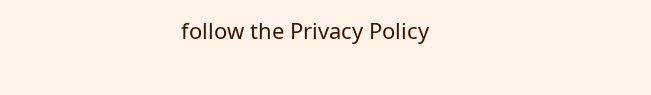follow the Privacy Policy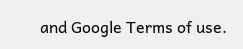and Google Terms of use.